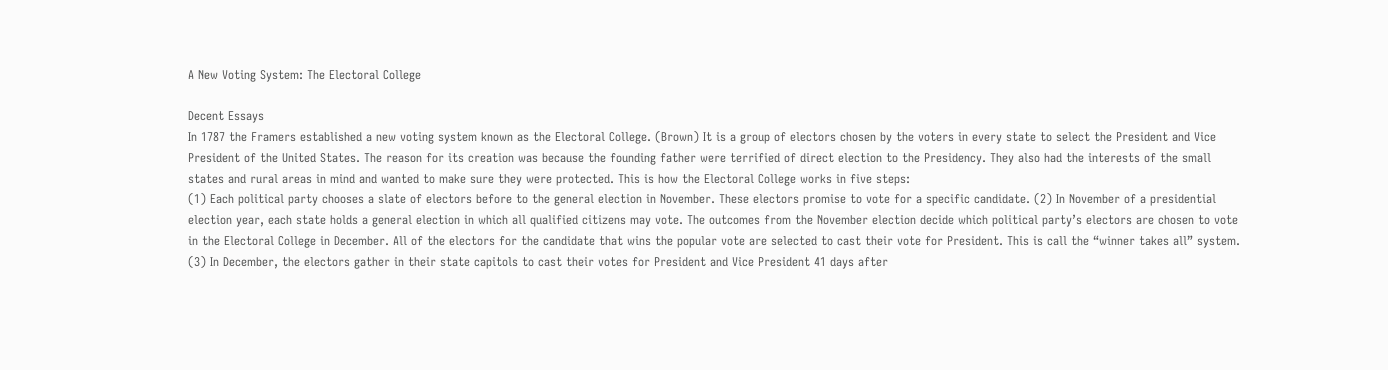A New Voting System: The Electoral College

Decent Essays
In 1787 the Framers established a new voting system known as the Electoral College. (Brown) It is a group of electors chosen by the voters in every state to select the President and Vice President of the United States. The reason for its creation was because the founding father were terrified of direct election to the Presidency. They also had the interests of the small states and rural areas in mind and wanted to make sure they were protected. This is how the Electoral College works in five steps:
(1) Each political party chooses a slate of electors before to the general election in November. These electors promise to vote for a specific candidate. (2) In November of a presidential election year, each state holds a general election in which all qualified citizens may vote. The outcomes from the November election decide which political party’s electors are chosen to vote in the Electoral College in December. All of the electors for the candidate that wins the popular vote are selected to cast their vote for President. This is call the “winner takes all” system. (3) In December, the electors gather in their state capitols to cast their votes for President and Vice President 41 days after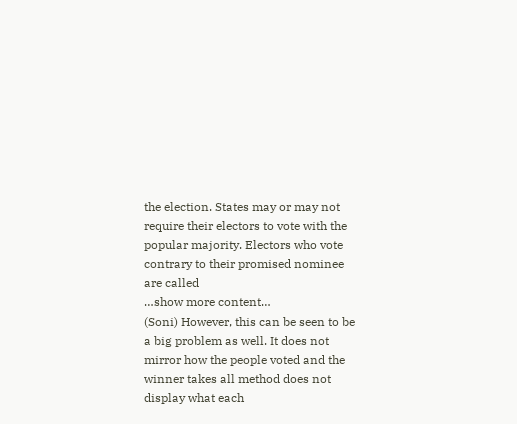the election. States may or may not require their electors to vote with the popular majority. Electors who vote contrary to their promised nominee are called
…show more content…
(Soni) However, this can be seen to be a big problem as well. It does not mirror how the people voted and the winner takes all method does not display what each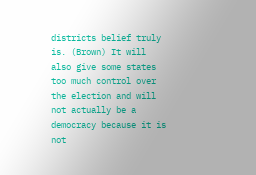districts belief truly is. (Brown) It will also give some states too much control over the election and will not actually be a democracy because it is not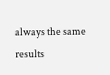always the same results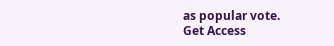as popular vote.
Get Access